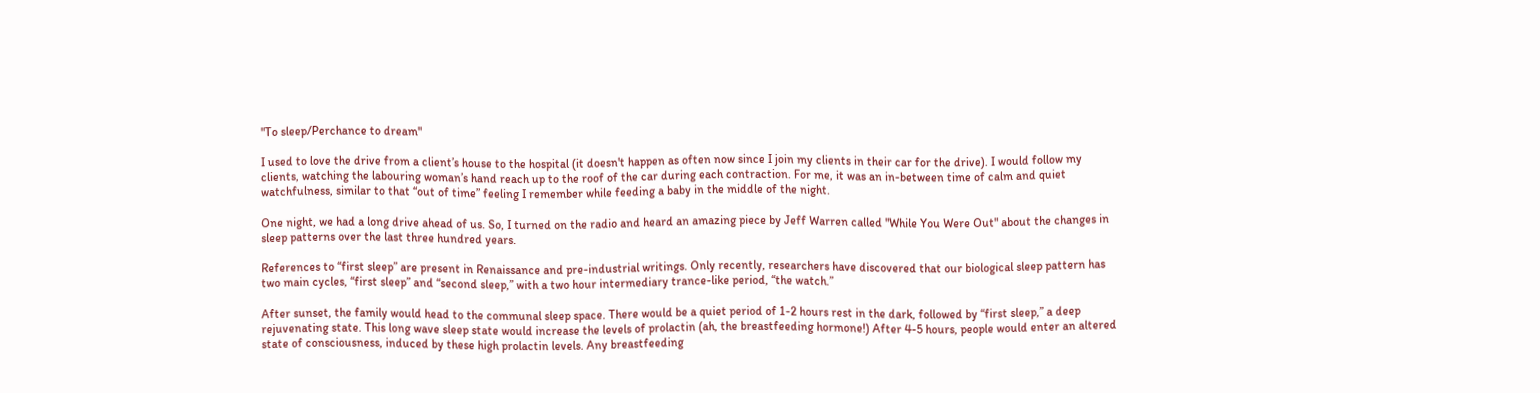"To sleep/Perchance to dream"

I used to love the drive from a client’s house to the hospital (it doesn't happen as often now since I join my clients in their car for the drive). I would follow my clients, watching the labouring woman’s hand reach up to the roof of the car during each contraction. For me, it was an in-between time of calm and quiet watchfulness, similar to that “out of time” feeling I remember while feeding a baby in the middle of the night.

One night, we had a long drive ahead of us. So, I turned on the radio and heard an amazing piece by Jeff Warren called "While You Were Out" about the changes in sleep patterns over the last three hundred years.

References to “first sleep” are present in Renaissance and pre-industrial writings. Only recently, researchers have discovered that our biological sleep pattern has two main cycles, “first sleep” and “second sleep,” with a two hour intermediary trance-like period, “the watch.”

After sunset, the family would head to the communal sleep space. There would be a quiet period of 1-2 hours rest in the dark, followed by “first sleep,” a deep rejuvenating state. This long wave sleep state would increase the levels of prolactin (ah, the breastfeeding hormone!) After 4-5 hours, people would enter an altered state of consciousness, induced by these high prolactin levels. Any breastfeeding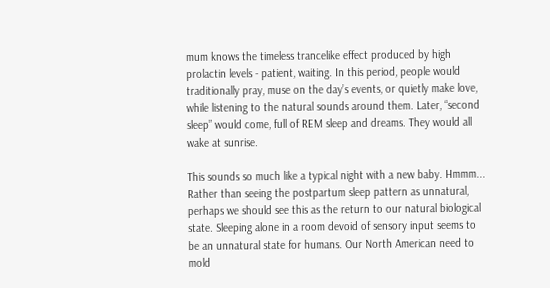mum knows the timeless trancelike effect produced by high prolactin levels - patient, waiting. In this period, people would traditionally pray, muse on the day’s events, or quietly make love, while listening to the natural sounds around them. Later, “second sleep” would come, full of REM sleep and dreams. They would all wake at sunrise.

This sounds so much like a typical night with a new baby. Hmmm... Rather than seeing the postpartum sleep pattern as unnatural, perhaps we should see this as the return to our natural biological state. Sleeping alone in a room devoid of sensory input seems to be an unnatural state for humans. Our North American need to mold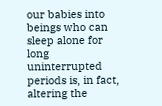our babies into beings who can sleep alone for long uninterrupted periods is, in fact, altering the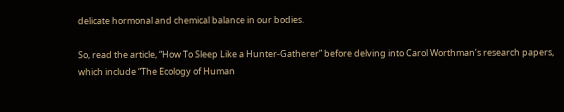delicate hormonal and chemical balance in our bodies.

So, read the article, “How To Sleep Like a Hunter-Gatherer” before delving into Carol Worthman’s research papers, which include “The Ecology of Human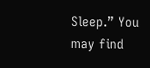Sleep.” You may find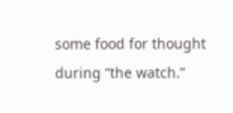some food for thought during “the watch.”